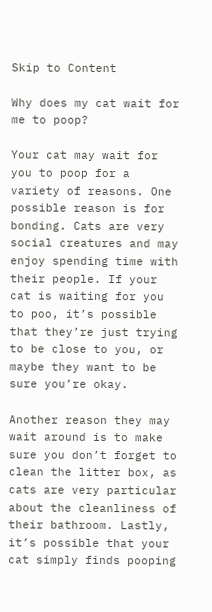Skip to Content

Why does my cat wait for me to poop?

Your cat may wait for you to poop for a variety of reasons. One possible reason is for bonding. Cats are very social creatures and may enjoy spending time with their people. If your cat is waiting for you to poo, it’s possible that they’re just trying to be close to you, or maybe they want to be sure you’re okay.

Another reason they may wait around is to make sure you don’t forget to clean the litter box, as cats are very particular about the cleanliness of their bathroom. Lastly, it’s possible that your cat simply finds pooping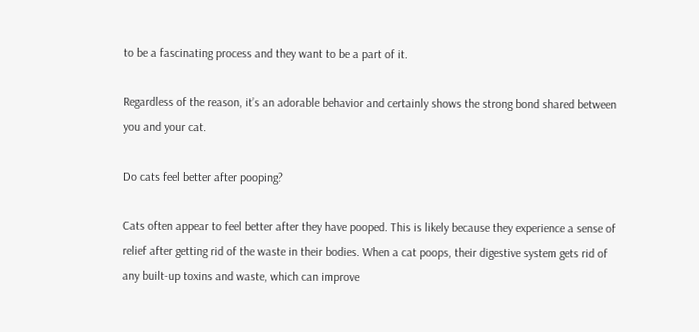to be a fascinating process and they want to be a part of it.

Regardless of the reason, it’s an adorable behavior and certainly shows the strong bond shared between you and your cat.

Do cats feel better after pooping?

Cats often appear to feel better after they have pooped. This is likely because they experience a sense of relief after getting rid of the waste in their bodies. When a cat poops, their digestive system gets rid of any built-up toxins and waste, which can improve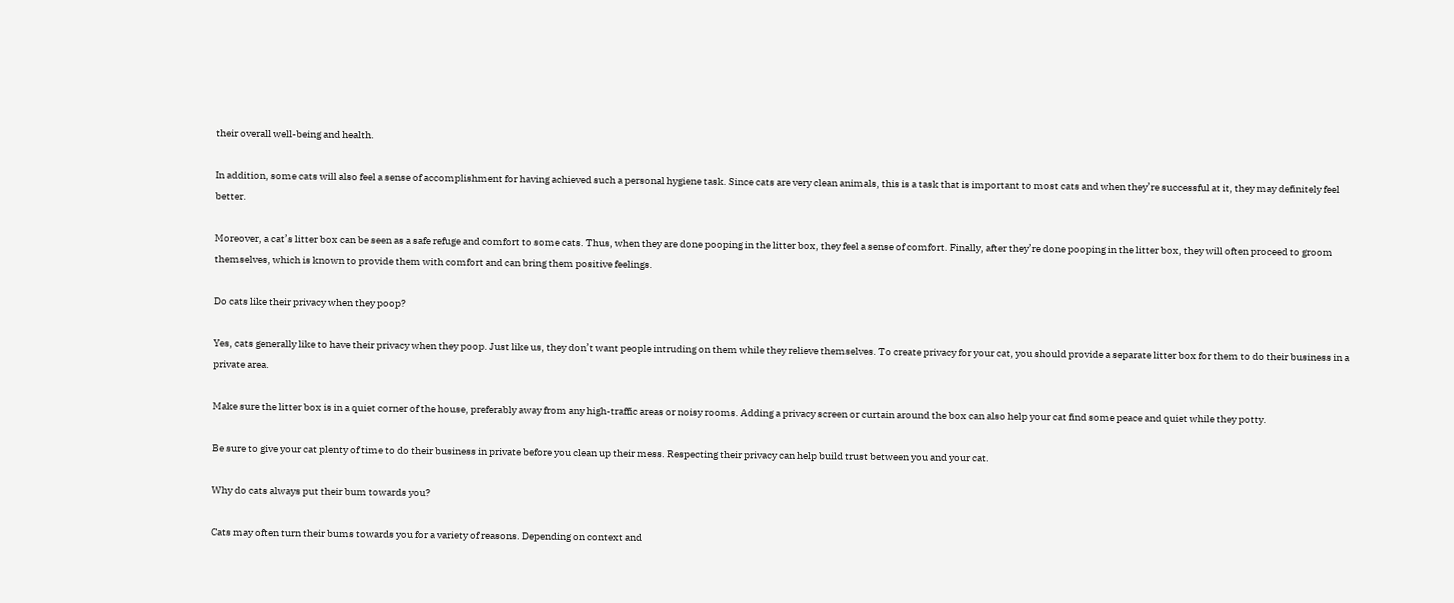their overall well-being and health.

In addition, some cats will also feel a sense of accomplishment for having achieved such a personal hygiene task. Since cats are very clean animals, this is a task that is important to most cats and when they’re successful at it, they may definitely feel better.

Moreover, a cat’s litter box can be seen as a safe refuge and comfort to some cats. Thus, when they are done pooping in the litter box, they feel a sense of comfort. Finally, after they’re done pooping in the litter box, they will often proceed to groom themselves, which is known to provide them with comfort and can bring them positive feelings.

Do cats like their privacy when they poop?

Yes, cats generally like to have their privacy when they poop. Just like us, they don’t want people intruding on them while they relieve themselves. To create privacy for your cat, you should provide a separate litter box for them to do their business in a private area.

Make sure the litter box is in a quiet corner of the house, preferably away from any high-traffic areas or noisy rooms. Adding a privacy screen or curtain around the box can also help your cat find some peace and quiet while they potty.

Be sure to give your cat plenty of time to do their business in private before you clean up their mess. Respecting their privacy can help build trust between you and your cat.

Why do cats always put their bum towards you?

Cats may often turn their bums towards you for a variety of reasons. Depending on context and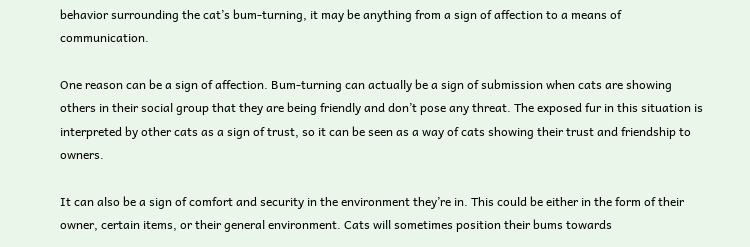behavior surrounding the cat’s bum-turning, it may be anything from a sign of affection to a means of communication.

One reason can be a sign of affection. Bum-turning can actually be a sign of submission when cats are showing others in their social group that they are being friendly and don’t pose any threat. The exposed fur in this situation is interpreted by other cats as a sign of trust, so it can be seen as a way of cats showing their trust and friendship to owners.

It can also be a sign of comfort and security in the environment they’re in. This could be either in the form of their owner, certain items, or their general environment. Cats will sometimes position their bums towards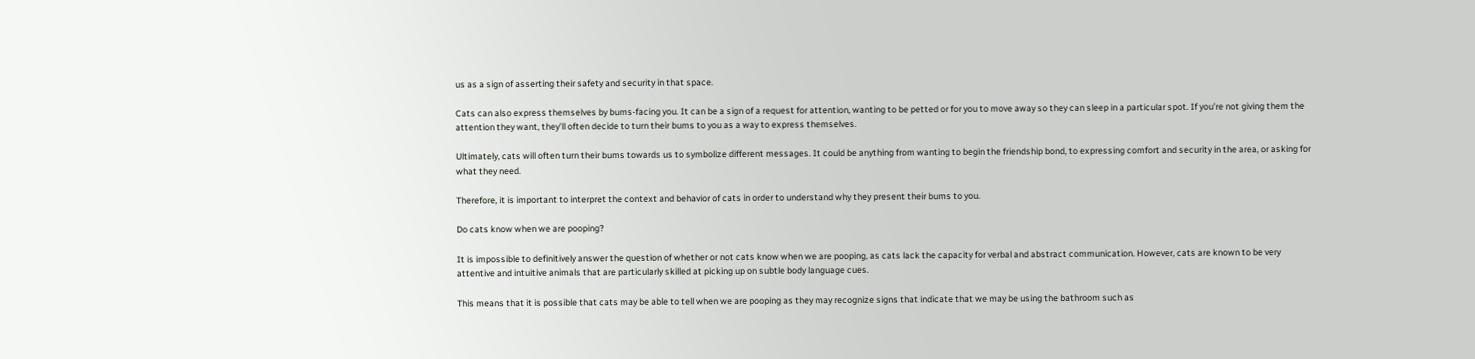us as a sign of asserting their safety and security in that space.

Cats can also express themselves by bums-facing you. It can be a sign of a request for attention, wanting to be petted or for you to move away so they can sleep in a particular spot. If you’re not giving them the attention they want, they’ll often decide to turn their bums to you as a way to express themselves.

Ultimately, cats will often turn their bums towards us to symbolize different messages. It could be anything from wanting to begin the friendship bond, to expressing comfort and security in the area, or asking for what they need.

Therefore, it is important to interpret the context and behavior of cats in order to understand why they present their bums to you.

Do cats know when we are pooping?

It is impossible to definitively answer the question of whether or not cats know when we are pooping, as cats lack the capacity for verbal and abstract communication. However, cats are known to be very attentive and intuitive animals that are particularly skilled at picking up on subtle body language cues.

This means that it is possible that cats may be able to tell when we are pooping as they may recognize signs that indicate that we may be using the bathroom such as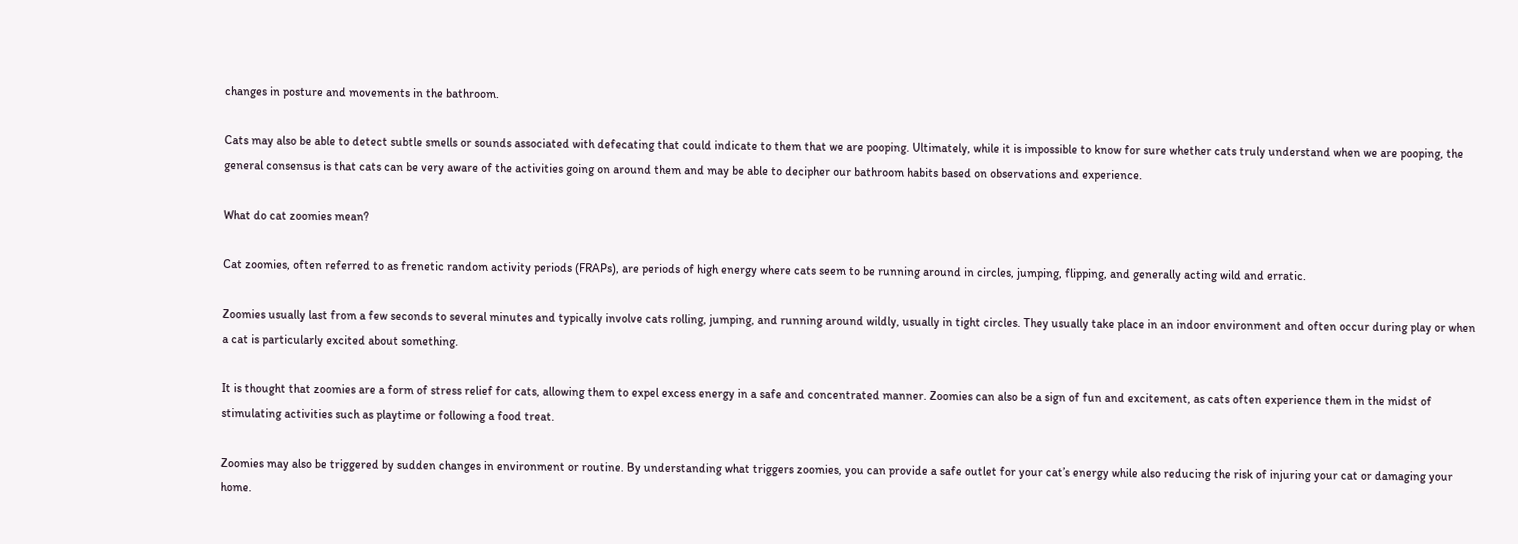changes in posture and movements in the bathroom.

Cats may also be able to detect subtle smells or sounds associated with defecating that could indicate to them that we are pooping. Ultimately, while it is impossible to know for sure whether cats truly understand when we are pooping, the general consensus is that cats can be very aware of the activities going on around them and may be able to decipher our bathroom habits based on observations and experience.

What do cat zoomies mean?

Cat zoomies, often referred to as frenetic random activity periods (FRAPs), are periods of high energy where cats seem to be running around in circles, jumping, flipping, and generally acting wild and erratic.

Zoomies usually last from a few seconds to several minutes and typically involve cats rolling, jumping, and running around wildly, usually in tight circles. They usually take place in an indoor environment and often occur during play or when a cat is particularly excited about something.

It is thought that zoomies are a form of stress relief for cats, allowing them to expel excess energy in a safe and concentrated manner. Zoomies can also be a sign of fun and excitement, as cats often experience them in the midst of stimulating activities such as playtime or following a food treat.

Zoomies may also be triggered by sudden changes in environment or routine. By understanding what triggers zoomies, you can provide a safe outlet for your cat’s energy while also reducing the risk of injuring your cat or damaging your home.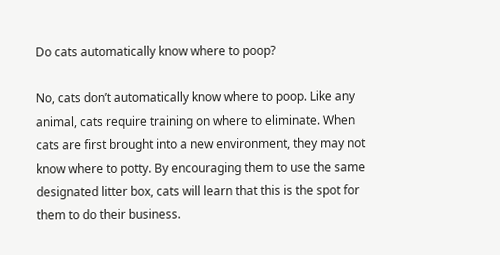Do cats automatically know where to poop?

No, cats don’t automatically know where to poop. Like any animal, cats require training on where to eliminate. When cats are first brought into a new environment, they may not know where to potty. By encouraging them to use the same designated litter box, cats will learn that this is the spot for them to do their business.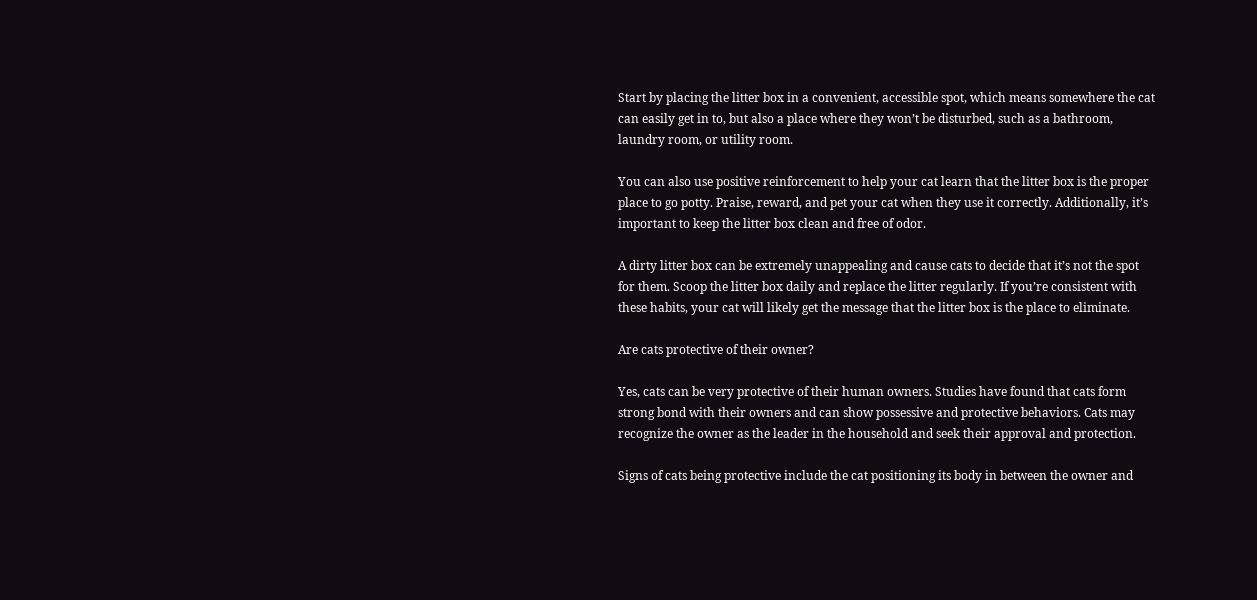Start by placing the litter box in a convenient, accessible spot, which means somewhere the cat can easily get in to, but also a place where they won’t be disturbed, such as a bathroom, laundry room, or utility room.

You can also use positive reinforcement to help your cat learn that the litter box is the proper place to go potty. Praise, reward, and pet your cat when they use it correctly. Additionally, it’s important to keep the litter box clean and free of odor.

A dirty litter box can be extremely unappealing and cause cats to decide that it’s not the spot for them. Scoop the litter box daily and replace the litter regularly. If you’re consistent with these habits, your cat will likely get the message that the litter box is the place to eliminate.

Are cats protective of their owner?

Yes, cats can be very protective of their human owners. Studies have found that cats form strong bond with their owners and can show possessive and protective behaviors. Cats may recognize the owner as the leader in the household and seek their approval and protection.

Signs of cats being protective include the cat positioning its body in between the owner and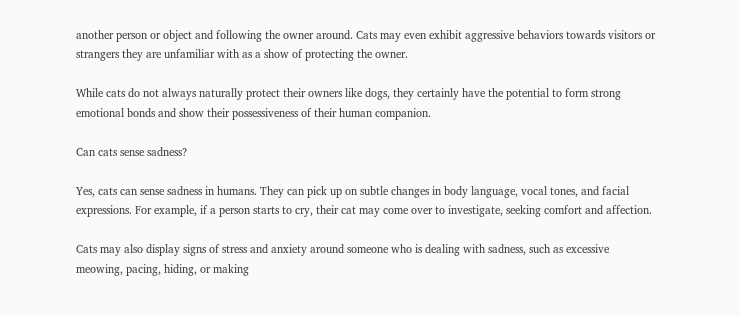another person or object and following the owner around. Cats may even exhibit aggressive behaviors towards visitors or strangers they are unfamiliar with as a show of protecting the owner.

While cats do not always naturally protect their owners like dogs, they certainly have the potential to form strong emotional bonds and show their possessiveness of their human companion.

Can cats sense sadness?

Yes, cats can sense sadness in humans. They can pick up on subtle changes in body language, vocal tones, and facial expressions. For example, if a person starts to cry, their cat may come over to investigate, seeking comfort and affection.

Cats may also display signs of stress and anxiety around someone who is dealing with sadness, such as excessive meowing, pacing, hiding, or making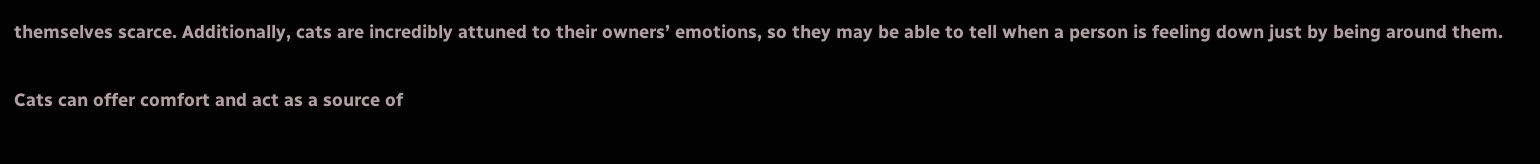themselves scarce. Additionally, cats are incredibly attuned to their owners’ emotions, so they may be able to tell when a person is feeling down just by being around them.

Cats can offer comfort and act as a source of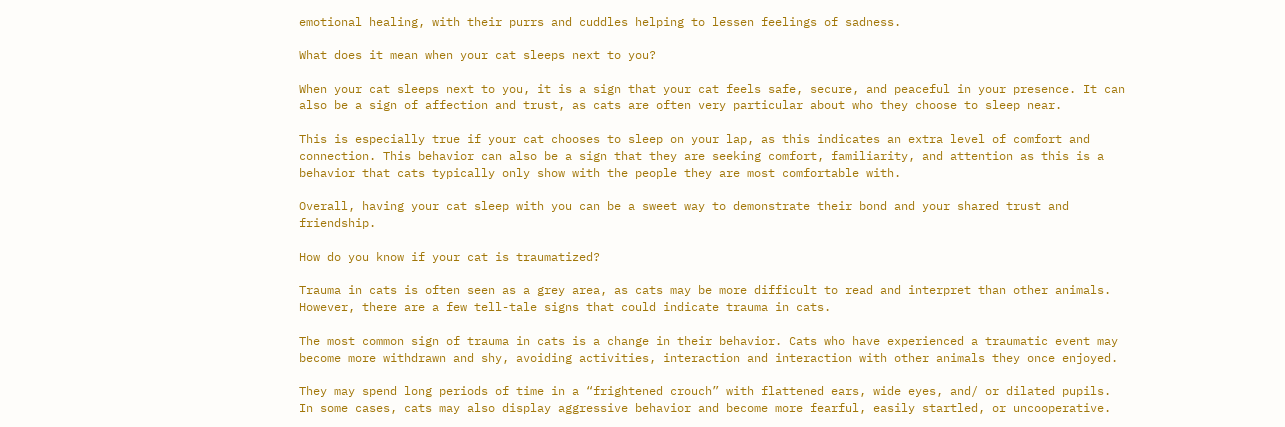emotional healing, with their purrs and cuddles helping to lessen feelings of sadness.

What does it mean when your cat sleeps next to you?

When your cat sleeps next to you, it is a sign that your cat feels safe, secure, and peaceful in your presence. It can also be a sign of affection and trust, as cats are often very particular about who they choose to sleep near.

This is especially true if your cat chooses to sleep on your lap, as this indicates an extra level of comfort and connection. This behavior can also be a sign that they are seeking comfort, familiarity, and attention as this is a behavior that cats typically only show with the people they are most comfortable with.

Overall, having your cat sleep with you can be a sweet way to demonstrate their bond and your shared trust and friendship.

How do you know if your cat is traumatized?

Trauma in cats is often seen as a grey area, as cats may be more difficult to read and interpret than other animals. However, there are a few tell-tale signs that could indicate trauma in cats.

The most common sign of trauma in cats is a change in their behavior. Cats who have experienced a traumatic event may become more withdrawn and shy, avoiding activities, interaction and interaction with other animals they once enjoyed.

They may spend long periods of time in a “frightened crouch” with flattened ears, wide eyes, and/ or dilated pupils. In some cases, cats may also display aggressive behavior and become more fearful, easily startled, or uncooperative.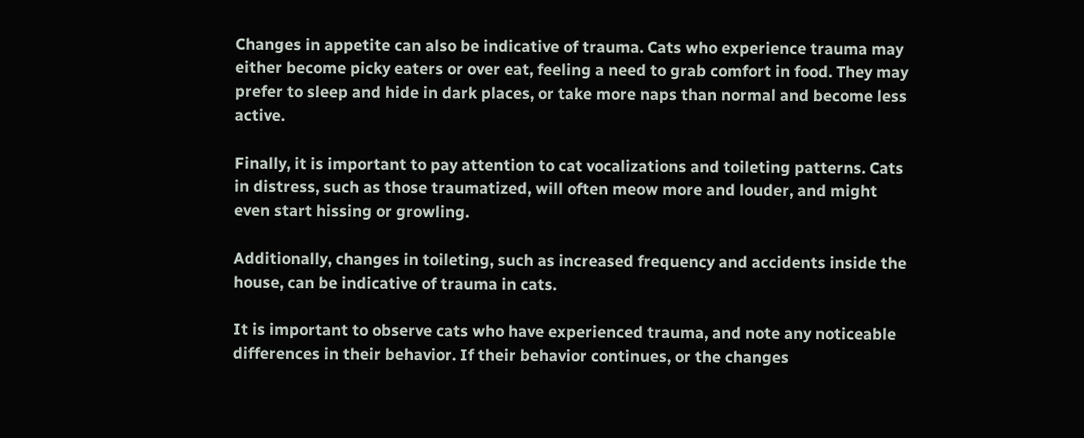Changes in appetite can also be indicative of trauma. Cats who experience trauma may either become picky eaters or over eat, feeling a need to grab comfort in food. They may prefer to sleep and hide in dark places, or take more naps than normal and become less active.

Finally, it is important to pay attention to cat vocalizations and toileting patterns. Cats in distress, such as those traumatized, will often meow more and louder, and might even start hissing or growling.

Additionally, changes in toileting, such as increased frequency and accidents inside the house, can be indicative of trauma in cats.

It is important to observe cats who have experienced trauma, and note any noticeable differences in their behavior. If their behavior continues, or the changes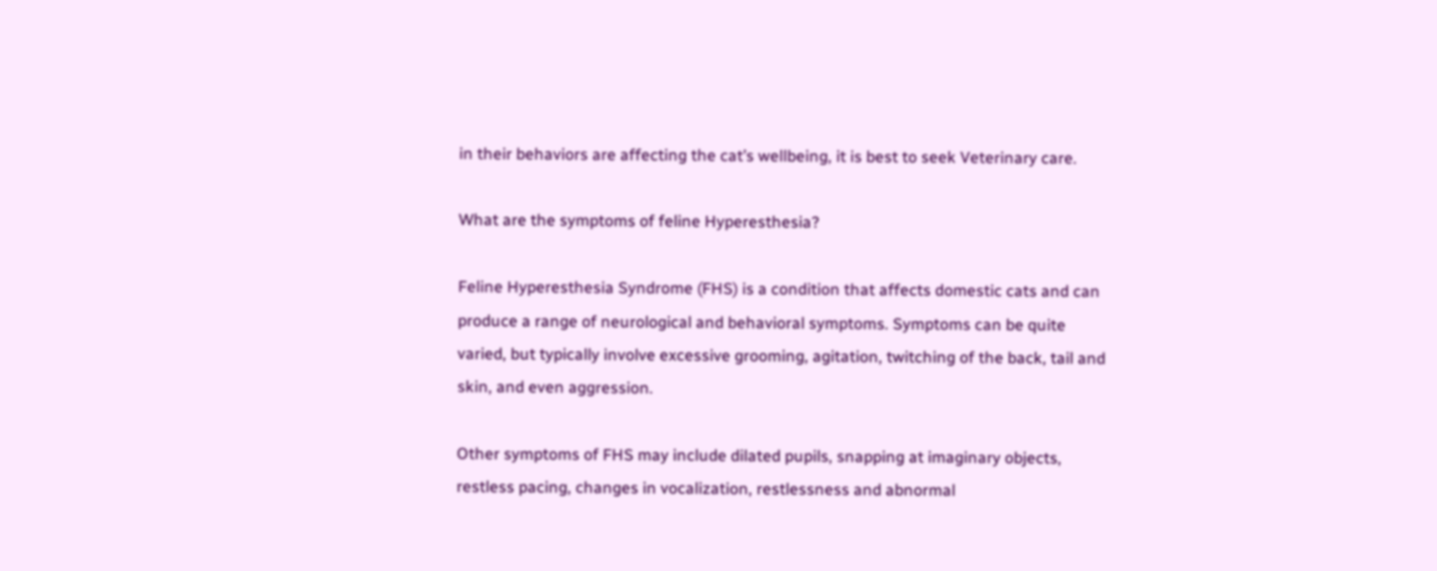in their behaviors are affecting the cat’s wellbeing, it is best to seek Veterinary care.

What are the symptoms of feline Hyperesthesia?

Feline Hyperesthesia Syndrome (FHS) is a condition that affects domestic cats and can produce a range of neurological and behavioral symptoms. Symptoms can be quite varied, but typically involve excessive grooming, agitation, twitching of the back, tail and skin, and even aggression.

Other symptoms of FHS may include dilated pupils, snapping at imaginary objects, restless pacing, changes in vocalization, restlessness and abnormal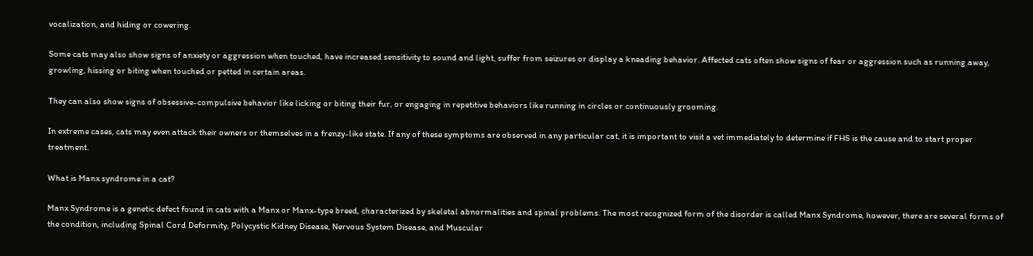vocalization, and hiding or cowering.

Some cats may also show signs of anxiety or aggression when touched, have increased sensitivity to sound and light, suffer from seizures or display a kneading behavior. Affected cats often show signs of fear or aggression such as running away, growling, hissing or biting when touched or petted in certain areas.

They can also show signs of obsessive-compulsive behavior like licking or biting their fur, or engaging in repetitive behaviors like running in circles or continuously grooming.

In extreme cases, cats may even attack their owners or themselves in a frenzy-like state. If any of these symptoms are observed in any particular cat, it is important to visit a vet immediately to determine if FHS is the cause and to start proper treatment.

What is Manx syndrome in a cat?

Manx Syndrome is a genetic defect found in cats with a Manx or Manx-type breed, characterized by skeletal abnormalities and spinal problems. The most recognized form of the disorder is called Manx Syndrome, however, there are several forms of the condition, including Spinal Cord Deformity, Polycystic Kidney Disease, Nervous System Disease, and Muscular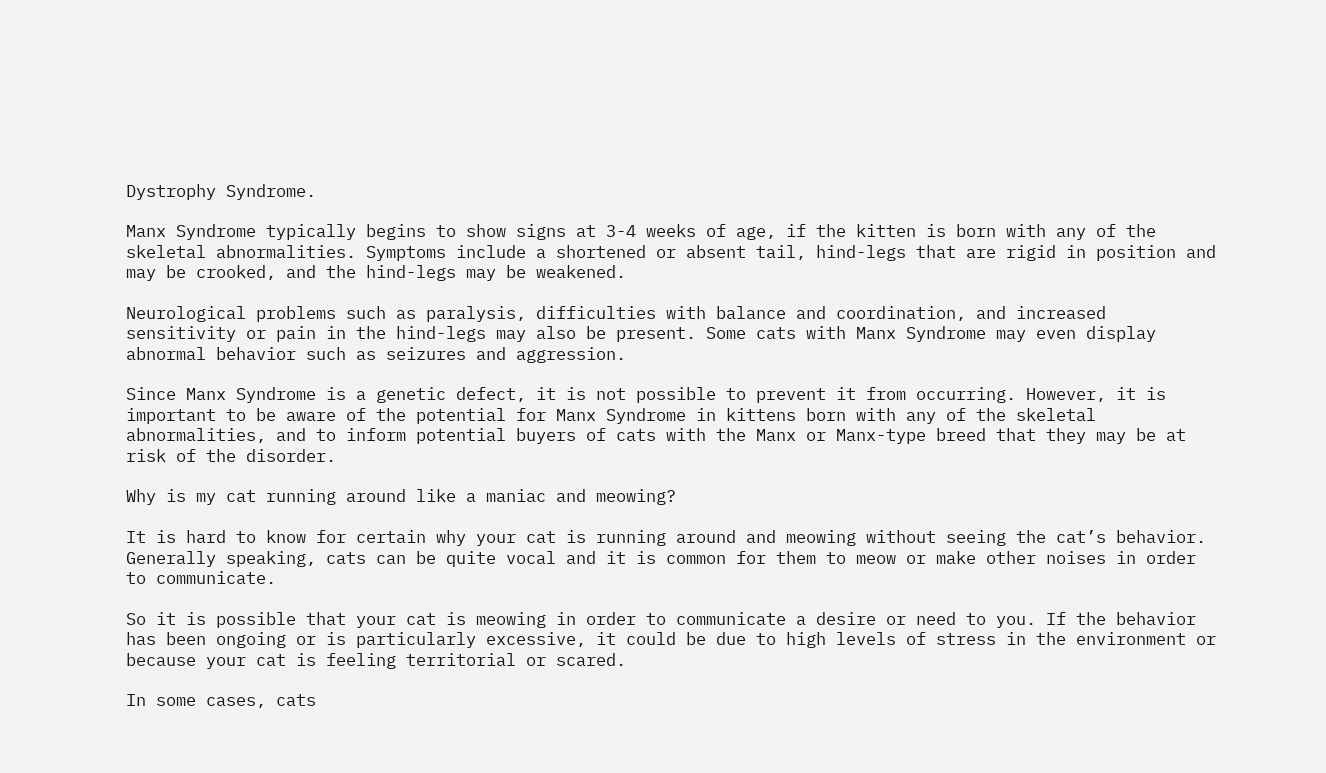Dystrophy Syndrome.

Manx Syndrome typically begins to show signs at 3-4 weeks of age, if the kitten is born with any of the skeletal abnormalities. Symptoms include a shortened or absent tail, hind-legs that are rigid in position and may be crooked, and the hind-legs may be weakened.

Neurological problems such as paralysis, difficulties with balance and coordination, and increased sensitivity or pain in the hind-legs may also be present. Some cats with Manx Syndrome may even display abnormal behavior such as seizures and aggression.

Since Manx Syndrome is a genetic defect, it is not possible to prevent it from occurring. However, it is important to be aware of the potential for Manx Syndrome in kittens born with any of the skeletal abnormalities, and to inform potential buyers of cats with the Manx or Manx-type breed that they may be at risk of the disorder.

Why is my cat running around like a maniac and meowing?

It is hard to know for certain why your cat is running around and meowing without seeing the cat’s behavior. Generally speaking, cats can be quite vocal and it is common for them to meow or make other noises in order to communicate.

So it is possible that your cat is meowing in order to communicate a desire or need to you. If the behavior has been ongoing or is particularly excessive, it could be due to high levels of stress in the environment or because your cat is feeling territorial or scared.

In some cases, cats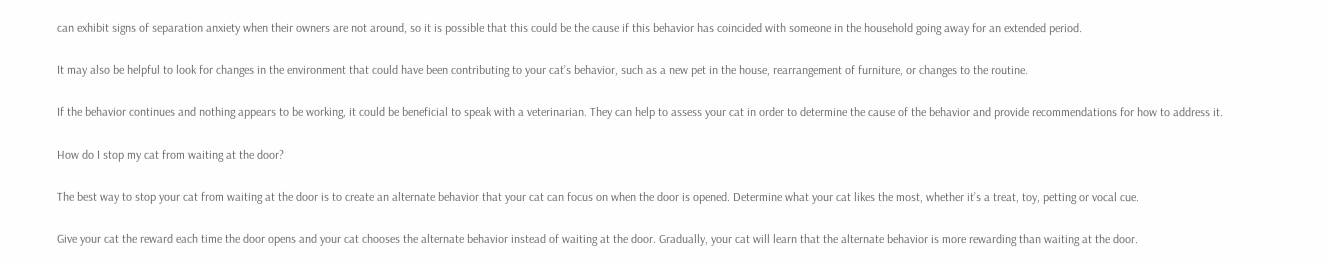can exhibit signs of separation anxiety when their owners are not around, so it is possible that this could be the cause if this behavior has coincided with someone in the household going away for an extended period.

It may also be helpful to look for changes in the environment that could have been contributing to your cat’s behavior, such as a new pet in the house, rearrangement of furniture, or changes to the routine.

If the behavior continues and nothing appears to be working, it could be beneficial to speak with a veterinarian. They can help to assess your cat in order to determine the cause of the behavior and provide recommendations for how to address it.

How do I stop my cat from waiting at the door?

The best way to stop your cat from waiting at the door is to create an alternate behavior that your cat can focus on when the door is opened. Determine what your cat likes the most, whether it’s a treat, toy, petting or vocal cue.

Give your cat the reward each time the door opens and your cat chooses the alternate behavior instead of waiting at the door. Gradually, your cat will learn that the alternate behavior is more rewarding than waiting at the door.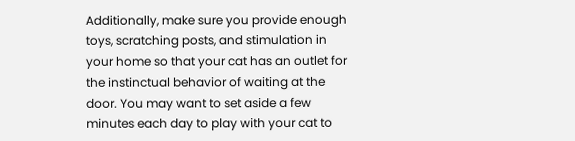Additionally, make sure you provide enough toys, scratching posts, and stimulation in your home so that your cat has an outlet for the instinctual behavior of waiting at the door. You may want to set aside a few minutes each day to play with your cat to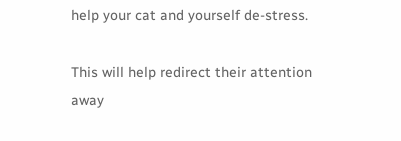help your cat and yourself de-stress.

This will help redirect their attention away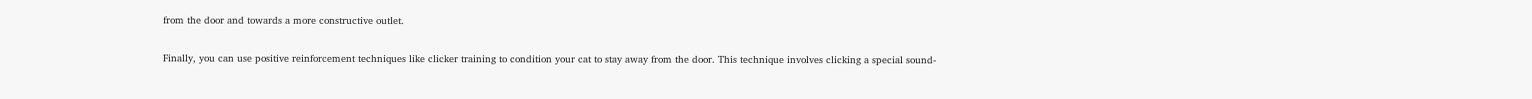from the door and towards a more constructive outlet.

Finally, you can use positive reinforcement techniques like clicker training to condition your cat to stay away from the door. This technique involves clicking a special sound-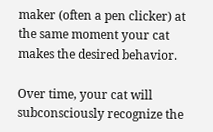maker (often a pen clicker) at the same moment your cat makes the desired behavior.

Over time, your cat will subconsciously recognize the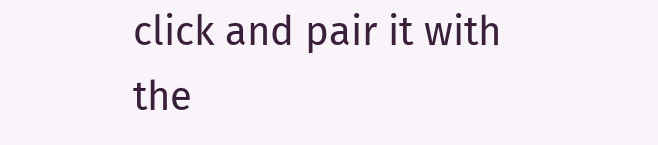click and pair it with the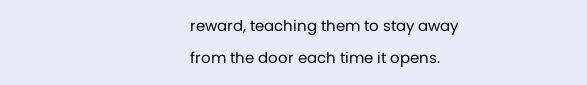reward, teaching them to stay away from the door each time it opens.